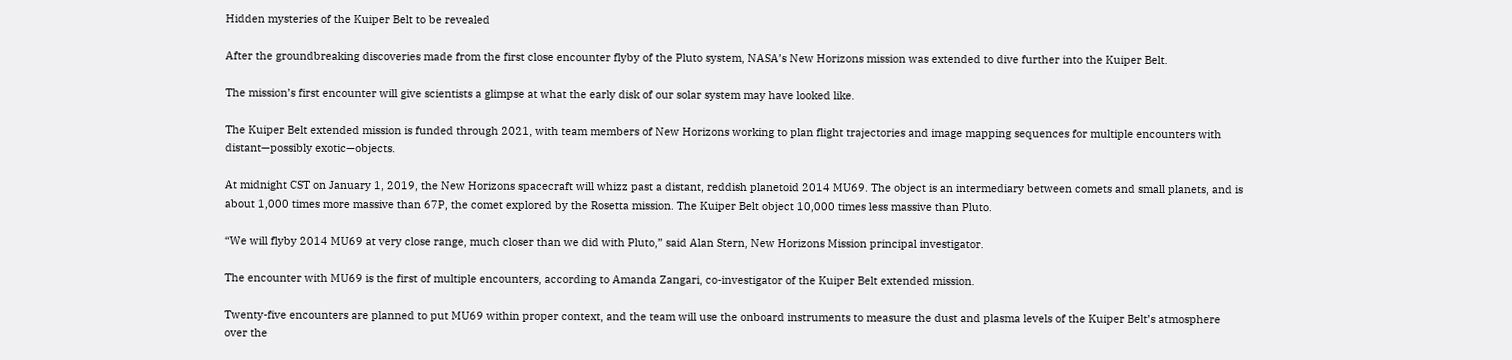Hidden mysteries of the Kuiper Belt to be revealed

After the groundbreaking discoveries made from the first close encounter flyby of the Pluto system, NASA’s New Horizons mission was extended to dive further into the Kuiper Belt.

The mission’s first encounter will give scientists a glimpse at what the early disk of our solar system may have looked like.

The Kuiper Belt extended mission is funded through 2021, with team members of New Horizons working to plan flight trajectories and image mapping sequences for multiple encounters with distant—possibly exotic—objects.

At midnight CST on January 1, 2019, the New Horizons spacecraft will whizz past a distant, reddish planetoid 2014 MU69. The object is an intermediary between comets and small planets, and is about 1,000 times more massive than 67P, the comet explored by the Rosetta mission. The Kuiper Belt object 10,000 times less massive than Pluto.

“We will flyby 2014 MU69 at very close range, much closer than we did with Pluto,” said Alan Stern, New Horizons Mission principal investigator.

The encounter with MU69 is the first of multiple encounters, according to Amanda Zangari, co-investigator of the Kuiper Belt extended mission.

Twenty-five encounters are planned to put MU69 within proper context, and the team will use the onboard instruments to measure the dust and plasma levels of the Kuiper Belt’s atmosphere over the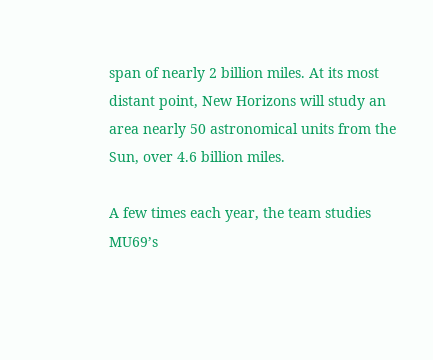span of nearly 2 billion miles. At its most distant point, New Horizons will study an area nearly 50 astronomical units from the Sun, over 4.6 billion miles.

A few times each year, the team studies MU69’s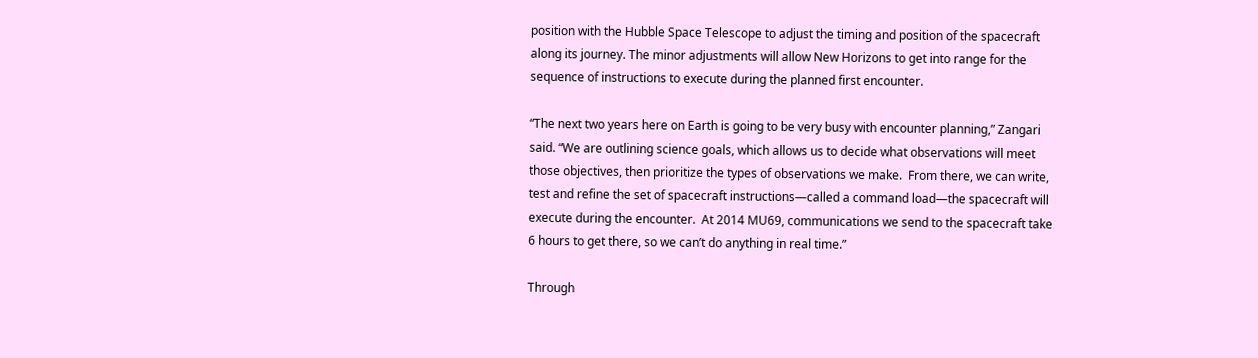position with the Hubble Space Telescope to adjust the timing and position of the spacecraft along its journey. The minor adjustments will allow New Horizons to get into range for the sequence of instructions to execute during the planned first encounter.

“The next two years here on Earth is going to be very busy with encounter planning,” Zangari said. “We are outlining science goals, which allows us to decide what observations will meet those objectives, then prioritize the types of observations we make.  From there, we can write, test and refine the set of spacecraft instructions—called a command load—the spacecraft will execute during the encounter.  At 2014 MU69, communications we send to the spacecraft take 6 hours to get there, so we can’t do anything in real time.”

Through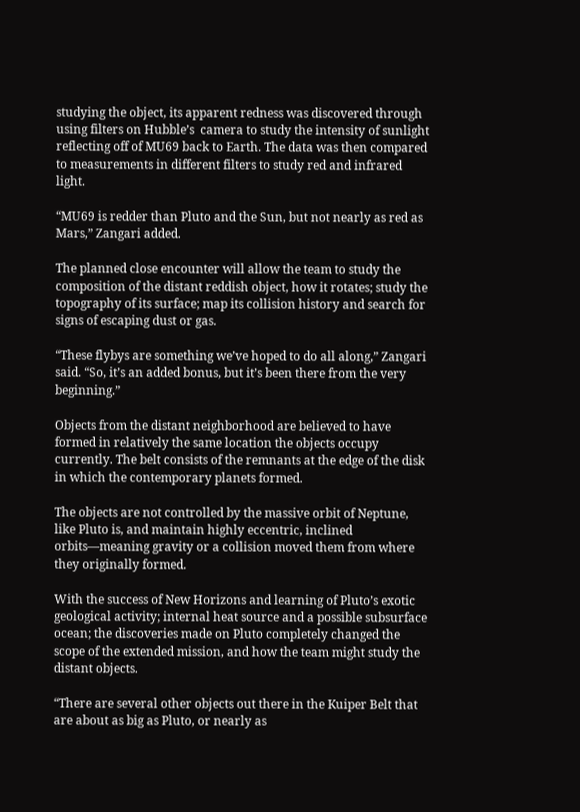studying the object, its apparent redness was discovered through using filters on Hubble’s  camera to study the intensity of sunlight reflecting off of MU69 back to Earth. The data was then compared to measurements in different filters to study red and infrared light.

“MU69 is redder than Pluto and the Sun, but not nearly as red as Mars,” Zangari added.

The planned close encounter will allow the team to study the composition of the distant reddish object, how it rotates; study the topography of its surface; map its collision history and search for signs of escaping dust or gas.

“These flybys are something we’ve hoped to do all along,” Zangari said. “So, it’s an added bonus, but it’s been there from the very beginning.”

Objects from the distant neighborhood are believed to have formed in relatively the same location the objects occupy currently. The belt consists of the remnants at the edge of the disk in which the contemporary planets formed.

The objects are not controlled by the massive orbit of Neptune, like Pluto is, and maintain highly eccentric, inclined orbits—meaning gravity or a collision moved them from where they originally formed.

With the success of New Horizons and learning of Pluto’s exotic geological activity; internal heat source and a possible subsurface ocean; the discoveries made on Pluto completely changed the scope of the extended mission, and how the team might study the distant objects.

“There are several other objects out there in the Kuiper Belt that are about as big as Pluto, or nearly as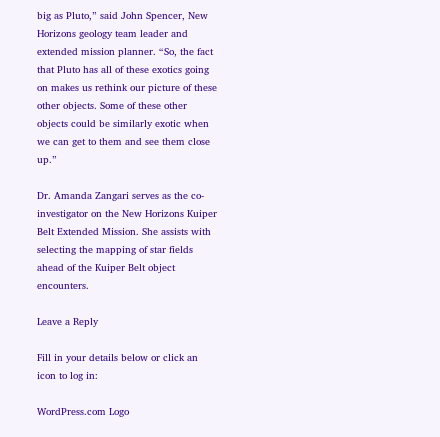big as Pluto,” said John Spencer, New Horizons geology team leader and extended mission planner. “So, the fact that Pluto has all of these exotics going on makes us rethink our picture of these other objects. Some of these other objects could be similarly exotic when we can get to them and see them close up.”

Dr. Amanda Zangari serves as the co-investigator on the New Horizons Kuiper Belt Extended Mission. She assists with selecting the mapping of star fields ahead of the Kuiper Belt object encounters.

Leave a Reply

Fill in your details below or click an icon to log in:

WordPress.com Logo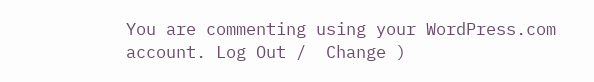You are commenting using your WordPress.com account. Log Out /  Change )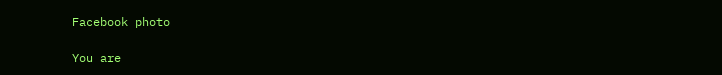Facebook photo

You are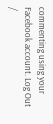commenting using your Facebook account. Log Out /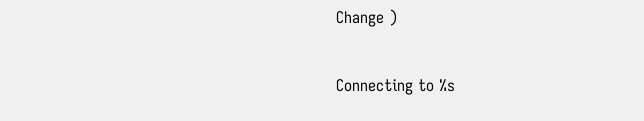Change )

Connecting to %s